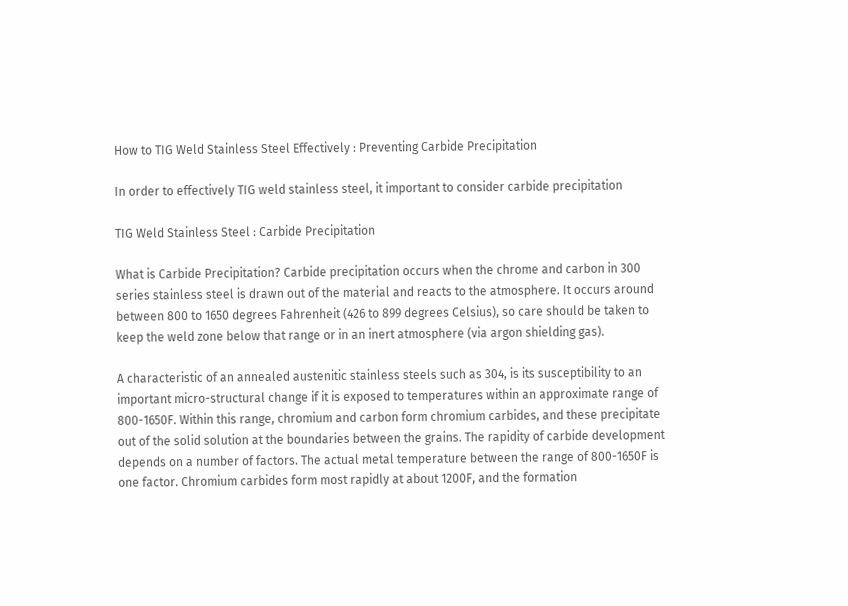How to TIG Weld Stainless Steel Effectively : Preventing Carbide Precipitation

In order to effectively TIG weld stainless steel, it important to consider carbide precipitation

TIG Weld Stainless Steel : Carbide Precipitation

What is Carbide Precipitation? Carbide precipitation occurs when the chrome and carbon in 300 series stainless steel is drawn out of the material and reacts to the atmosphere. It occurs around between 800 to 1650 degrees Fahrenheit (426 to 899 degrees Celsius), so care should be taken to keep the weld zone below that range or in an inert atmosphere (via argon shielding gas).

A characteristic of an annealed austenitic stainless steels such as 304, is its susceptibility to an important micro-structural change if it is exposed to temperatures within an approximate range of 800-1650F. Within this range, chromium and carbon form chromium carbides, and these precipitate out of the solid solution at the boundaries between the grains. The rapidity of carbide development depends on a number of factors. The actual metal temperature between the range of 800-1650F is one factor. Chromium carbides form most rapidly at about 1200F, and the formation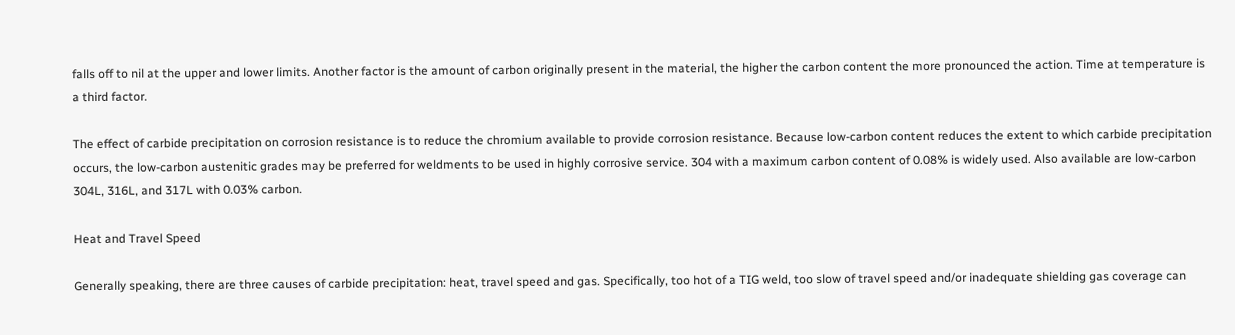falls off to nil at the upper and lower limits. Another factor is the amount of carbon originally present in the material, the higher the carbon content the more pronounced the action. Time at temperature is a third factor.

The effect of carbide precipitation on corrosion resistance is to reduce the chromium available to provide corrosion resistance. Because low-carbon content reduces the extent to which carbide precipitation occurs, the low-carbon austenitic grades may be preferred for weldments to be used in highly corrosive service. 304 with a maximum carbon content of 0.08% is widely used. Also available are low-carbon 304L, 316L, and 317L with 0.03% carbon.

Heat and Travel Speed

Generally speaking, there are three causes of carbide precipitation: heat, travel speed and gas. Specifically, too hot of a TIG weld, too slow of travel speed and/or inadequate shielding gas coverage can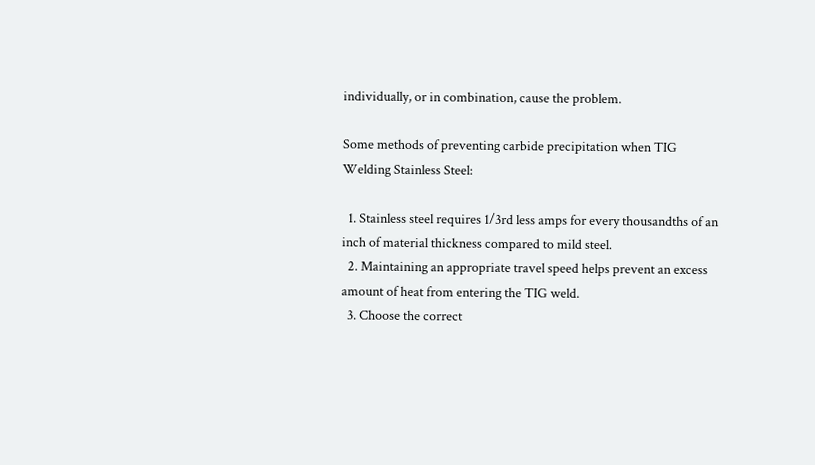individually, or in combination, cause the problem.

Some methods of preventing carbide precipitation when TIG Welding Stainless Steel:

  1. Stainless steel requires 1/3rd less amps for every thousandths of an inch of material thickness compared to mild steel.
  2. Maintaining an appropriate travel speed helps prevent an excess amount of heat from entering the TIG weld.
  3. Choose the correct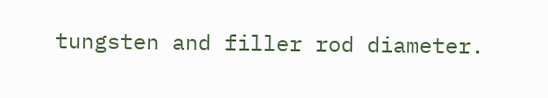tungsten and filler rod diameter.